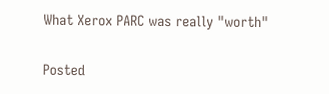What Xerox PARC was really "worth"

Posted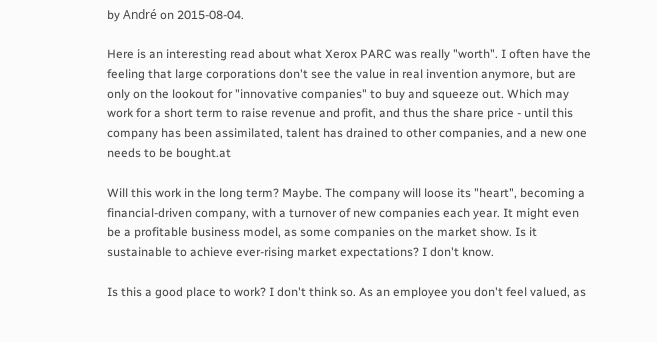by André on 2015-08-04.

Here is an interesting read about what Xerox PARC was really "worth". I often have the feeling that large corporations don't see the value in real invention anymore, but are only on the lookout for "innovative companies" to buy and squeeze out. Which may work for a short term to raise revenue and profit, and thus the share price - until this company has been assimilated, talent has drained to other companies, and a new one needs to be bought.at

Will this work in the long term? Maybe. The company will loose its "heart", becoming a financial-driven company, with a turnover of new companies each year. It might even be a profitable business model, as some companies on the market show. Is it sustainable to achieve ever-rising market expectations? I don't know.

Is this a good place to work? I don't think so. As an employee you don't feel valued, as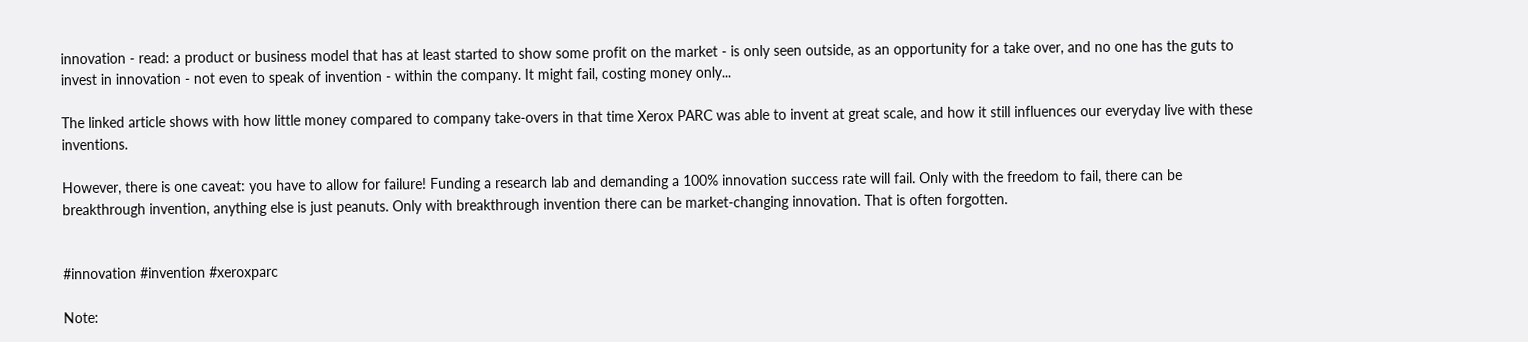innovation - read: a product or business model that has at least started to show some profit on the market - is only seen outside, as an opportunity for a take over, and no one has the guts to invest in innovation - not even to speak of invention - within the company. It might fail, costing money only...

The linked article shows with how little money compared to company take-overs in that time Xerox PARC was able to invent at great scale, and how it still influences our everyday live with these inventions.

However, there is one caveat: you have to allow for failure! Funding a research lab and demanding a 100% innovation success rate will fail. Only with the freedom to fail, there can be breakthrough invention, anything else is just peanuts. Only with breakthrough invention there can be market-changing innovation. That is often forgotten.


#innovation #invention #xeroxparc

Note: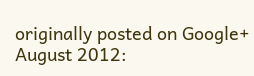originally posted on Google+ August 2012: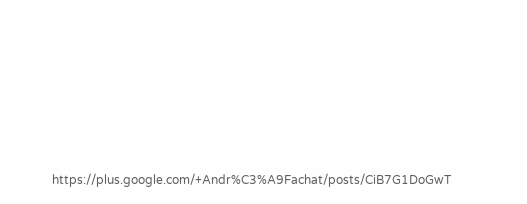https://plus.google.com/+Andr%C3%A9Fachat/posts/CiB7G1DoGwT